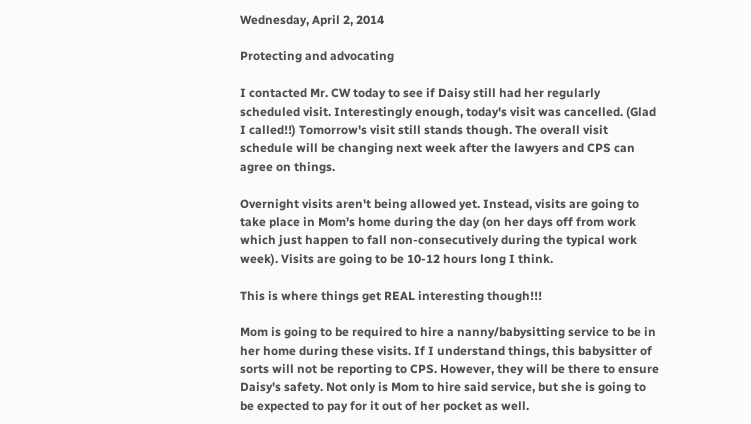Wednesday, April 2, 2014

Protecting and advocating

I contacted Mr. CW today to see if Daisy still had her regularly scheduled visit. Interestingly enough, today's visit was cancelled. (Glad I called!!) Tomorrow's visit still stands though. The overall visit schedule will be changing next week after the lawyers and CPS can agree on things.

Overnight visits aren't being allowed yet. Instead, visits are going to take place in Mom's home during the day (on her days off from work which just happen to fall non-consecutively during the typical work week). Visits are going to be 10-12 hours long I think.

This is where things get REAL interesting though!!!

Mom is going to be required to hire a nanny/babysitting service to be in her home during these visits. If I understand things, this babysitter of sorts will not be reporting to CPS. However, they will be there to ensure Daisy's safety. Not only is Mom to hire said service, but she is going to be expected to pay for it out of her pocket as well.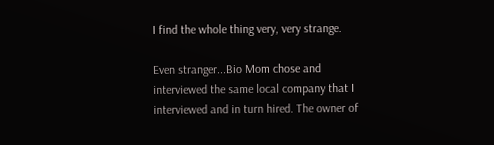I find the whole thing very, very strange.

Even stranger...Bio Mom chose and interviewed the same local company that I interviewed and in turn hired. The owner of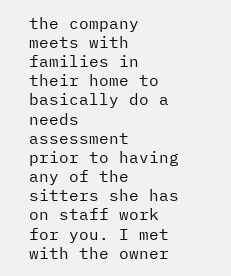the company meets with families in their home to basically do a needs assessment prior to having any of the sitters she has on staff work for you. I met with the owner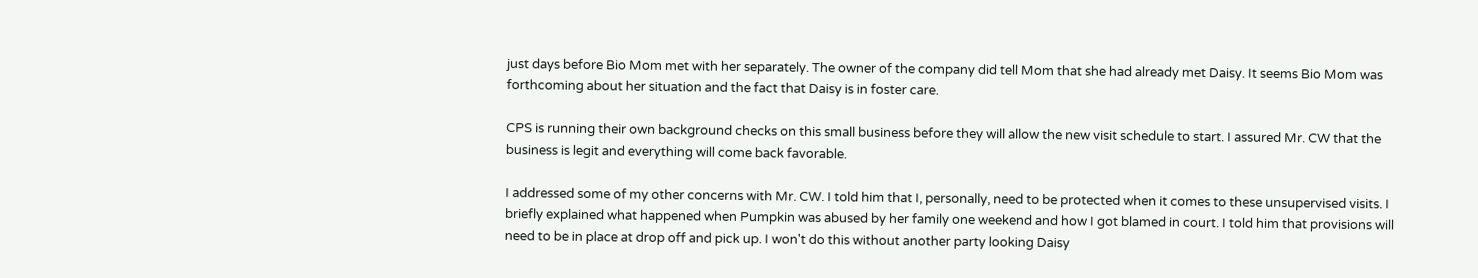just days before Bio Mom met with her separately. The owner of the company did tell Mom that she had already met Daisy. It seems Bio Mom was forthcoming about her situation and the fact that Daisy is in foster care.

CPS is running their own background checks on this small business before they will allow the new visit schedule to start. I assured Mr. CW that the business is legit and everything will come back favorable.

I addressed some of my other concerns with Mr. CW. I told him that I, personally, need to be protected when it comes to these unsupervised visits. I briefly explained what happened when Pumpkin was abused by her family one weekend and how I got blamed in court. I told him that provisions will need to be in place at drop off and pick up. I won't do this without another party looking Daisy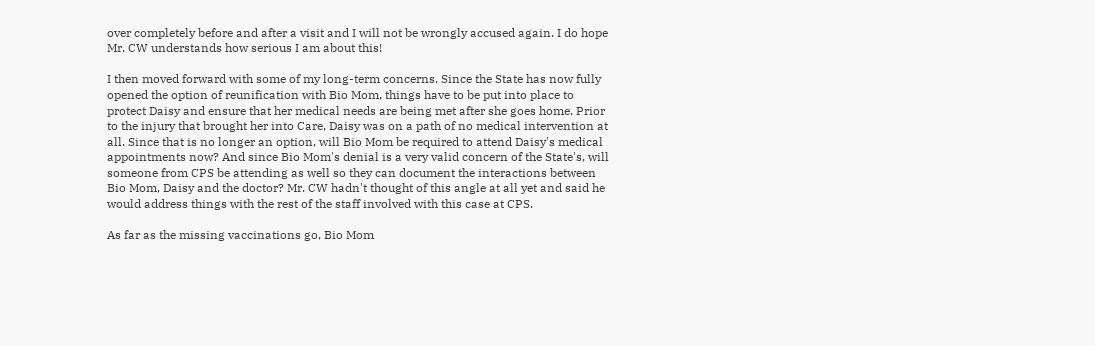over completely before and after a visit and I will not be wrongly accused again. I do hope Mr. CW understands how serious I am about this!

I then moved forward with some of my long-term concerns. Since the State has now fully opened the option of reunification with Bio Mom, things have to be put into place to protect Daisy and ensure that her medical needs are being met after she goes home. Prior to the injury that brought her into Care, Daisy was on a path of no medical intervention at all. Since that is no longer an option, will Bio Mom be required to attend Daisy's medical appointments now? And since Bio Mom's denial is a very valid concern of the State's, will someone from CPS be attending as well so they can document the interactions between Bio Mom, Daisy and the doctor? Mr. CW hadn't thought of this angle at all yet and said he would address things with the rest of the staff involved with this case at CPS.

As far as the missing vaccinations go, Bio Mom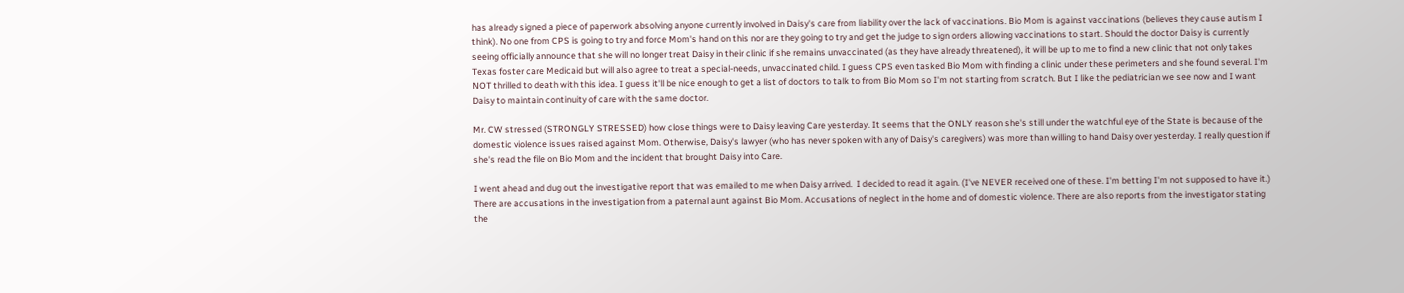has already signed a piece of paperwork absolving anyone currently involved in Daisy's care from liability over the lack of vaccinations. Bio Mom is against vaccinations (believes they cause autism I think). No one from CPS is going to try and force Mom's hand on this nor are they going to try and get the judge to sign orders allowing vaccinations to start. Should the doctor Daisy is currently seeing officially announce that she will no longer treat Daisy in their clinic if she remains unvaccinated (as they have already threatened), it will be up to me to find a new clinic that not only takes Texas foster care Medicaid but will also agree to treat a special-needs, unvaccinated child. I guess CPS even tasked Bio Mom with finding a clinic under these perimeters and she found several. I'm NOT thrilled to death with this idea. I guess it'll be nice enough to get a list of doctors to talk to from Bio Mom so I'm not starting from scratch. But I like the pediatrician we see now and I want Daisy to maintain continuity of care with the same doctor.

Mr. CW stressed (STRONGLY STRESSED) how close things were to Daisy leaving Care yesterday. It seems that the ONLY reason she's still under the watchful eye of the State is because of the domestic violence issues raised against Mom. Otherwise, Daisy's lawyer (who has never spoken with any of Daisy's caregivers) was more than willing to hand Daisy over yesterday. I really question if she's read the file on Bio Mom and the incident that brought Daisy into Care.

I went ahead and dug out the investigative report that was emailed to me when Daisy arrived.  I decided to read it again. (I've NEVER received one of these. I'm betting I'm not supposed to have it.) There are accusations in the investigation from a paternal aunt against Bio Mom. Accusations of neglect in the home and of domestic violence. There are also reports from the investigator stating the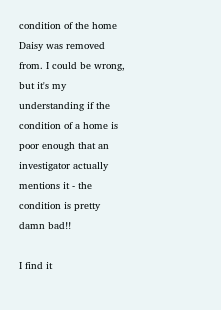condition of the home Daisy was removed from. I could be wrong, but it's my understanding if the condition of a home is poor enough that an investigator actually mentions it - the condition is pretty damn bad!!

I find it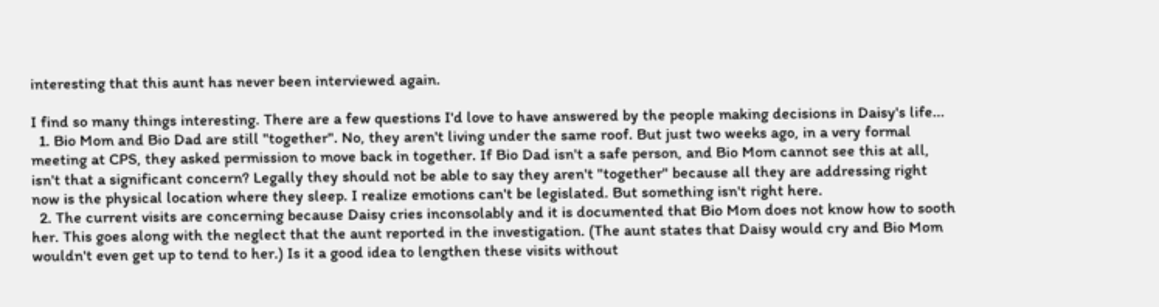interesting that this aunt has never been interviewed again.

I find so many things interesting. There are a few questions I'd love to have answered by the people making decisions in Daisy's life...
  1. Bio Mom and Bio Dad are still "together". No, they aren't living under the same roof. But just two weeks ago, in a very formal meeting at CPS, they asked permission to move back in together. If Bio Dad isn't a safe person, and Bio Mom cannot see this at all, isn't that a significant concern? Legally they should not be able to say they aren't "together" because all they are addressing right now is the physical location where they sleep. I realize emotions can't be legislated. But something isn't right here.
  2. The current visits are concerning because Daisy cries inconsolably and it is documented that Bio Mom does not know how to sooth her. This goes along with the neglect that the aunt reported in the investigation. (The aunt states that Daisy would cry and Bio Mom wouldn't even get up to tend to her.) Is it a good idea to lengthen these visits without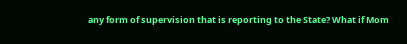any form of supervision that is reporting to the State? What if Mom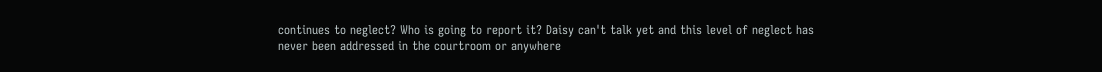continues to neglect? Who is going to report it? Daisy can't talk yet and this level of neglect has never been addressed in the courtroom or anywhere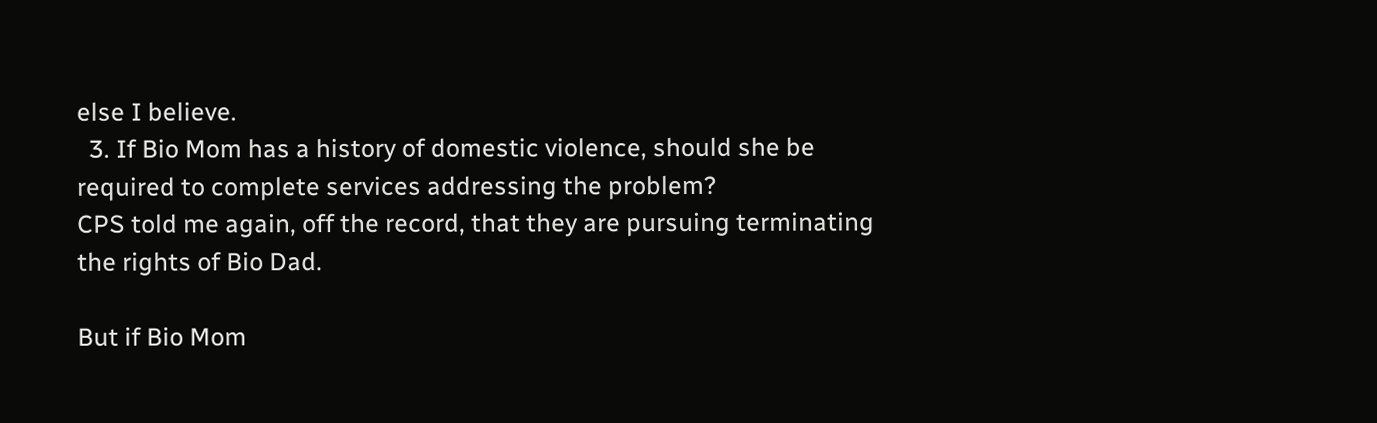else I believe.
  3. If Bio Mom has a history of domestic violence, should she be required to complete services addressing the problem?
CPS told me again, off the record, that they are pursuing terminating the rights of Bio Dad.

But if Bio Mom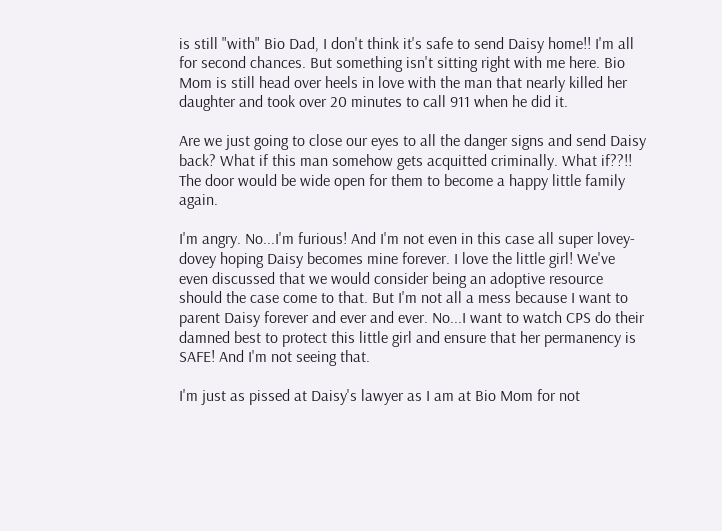is still "with" Bio Dad, I don't think it's safe to send Daisy home!! I'm all for second chances. But something isn't sitting right with me here. Bio Mom is still head over heels in love with the man that nearly killed her daughter and took over 20 minutes to call 911 when he did it.

Are we just going to close our eyes to all the danger signs and send Daisy back? What if this man somehow gets acquitted criminally. What if??!! The door would be wide open for them to become a happy little family again.

I'm angry. No...I'm furious! And I'm not even in this case all super lovey-dovey hoping Daisy becomes mine forever. I love the little girl! We've even discussed that we would consider being an adoptive resource should the case come to that. But I'm not all a mess because I want to parent Daisy forever and ever and ever. No...I want to watch CPS do their damned best to protect this little girl and ensure that her permanency is SAFE! And I'm not seeing that.

I'm just as pissed at Daisy's lawyer as I am at Bio Mom for not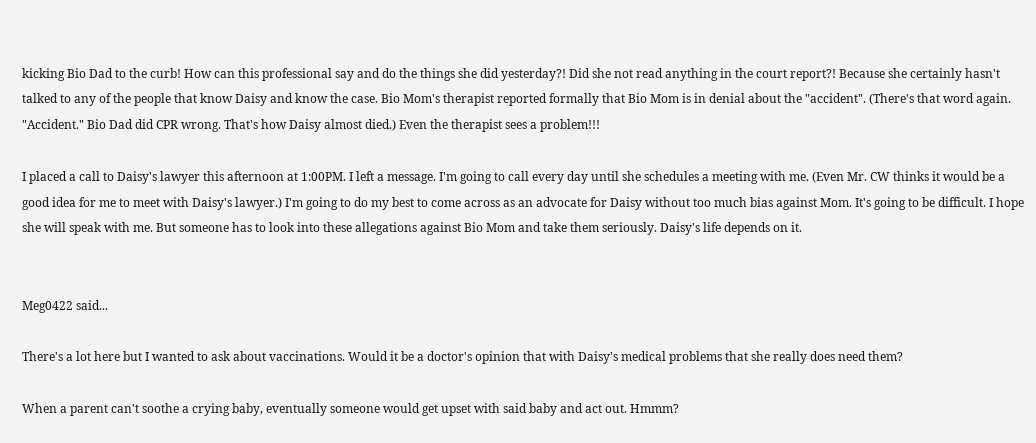kicking Bio Dad to the curb! How can this professional say and do the things she did yesterday?! Did she not read anything in the court report?! Because she certainly hasn't talked to any of the people that know Daisy and know the case. Bio Mom's therapist reported formally that Bio Mom is in denial about the "accident". (There's that word again. "Accident." Bio Dad did CPR wrong. That's how Daisy almost died.) Even the therapist sees a problem!!!

I placed a call to Daisy's lawyer this afternoon at 1:00PM. I left a message. I'm going to call every day until she schedules a meeting with me. (Even Mr. CW thinks it would be a good idea for me to meet with Daisy's lawyer.) I'm going to do my best to come across as an advocate for Daisy without too much bias against Mom. It's going to be difficult. I hope she will speak with me. But someone has to look into these allegations against Bio Mom and take them seriously. Daisy's life depends on it.


Meg0422 said...

There's a lot here but I wanted to ask about vaccinations. Would it be a doctor's opinion that with Daisy's medical problems that she really does need them?

When a parent can't soothe a crying baby, eventually someone would get upset with said baby and act out. Hmmm?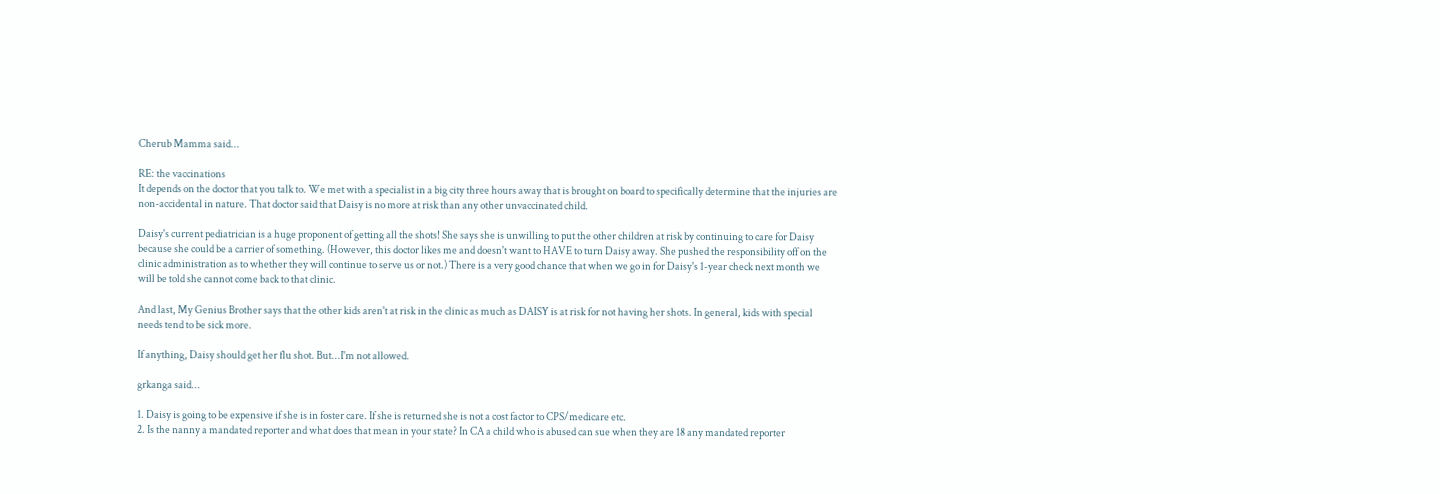Cherub Mamma said...

RE: the vaccinations
It depends on the doctor that you talk to. We met with a specialist in a big city three hours away that is brought on board to specifically determine that the injuries are non-accidental in nature. That doctor said that Daisy is no more at risk than any other unvaccinated child.

Daisy's current pediatrician is a huge proponent of getting all the shots! She says she is unwilling to put the other children at risk by continuing to care for Daisy because she could be a carrier of something. (However, this doctor likes me and doesn't want to HAVE to turn Daisy away. She pushed the responsibility off on the clinic administration as to whether they will continue to serve us or not.) There is a very good chance that when we go in for Daisy's 1-year check next month we will be told she cannot come back to that clinic.

And last, My Genius Brother says that the other kids aren't at risk in the clinic as much as DAISY is at risk for not having her shots. In general, kids with special needs tend to be sick more.

If anything, Daisy should get her flu shot. But...I'm not allowed.

grkanga said...

1. Daisy is going to be expensive if she is in foster care. If she is returned she is not a cost factor to CPS/medicare etc.
2. Is the nanny a mandated reporter and what does that mean in your state? In CA a child who is abused can sue when they are 18 any mandated reporter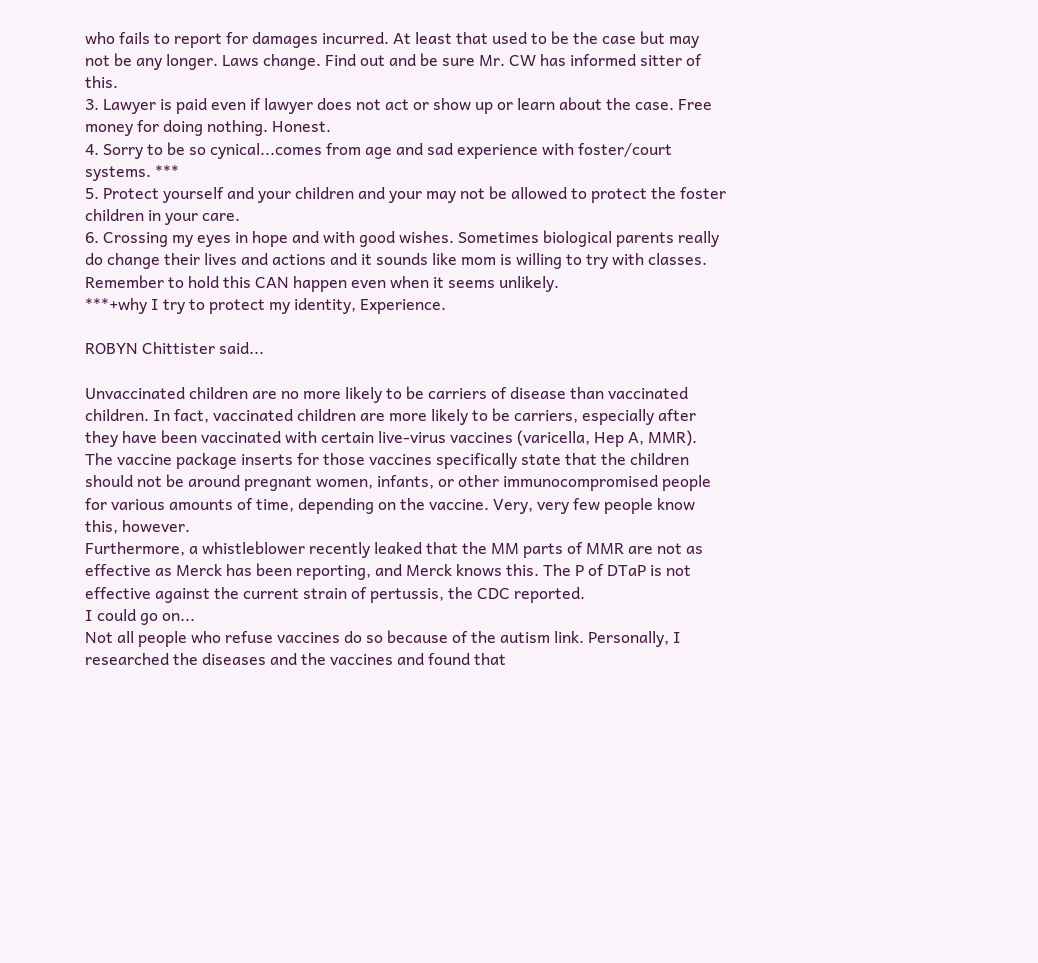who fails to report for damages incurred. At least that used to be the case but may not be any longer. Laws change. Find out and be sure Mr. CW has informed sitter of this.
3. Lawyer is paid even if lawyer does not act or show up or learn about the case. Free money for doing nothing. Honest.
4. Sorry to be so cynical...comes from age and sad experience with foster/court systems. ***
5. Protect yourself and your children and your may not be allowed to protect the foster children in your care.
6. Crossing my eyes in hope and with good wishes. Sometimes biological parents really do change their lives and actions and it sounds like mom is willing to try with classes. Remember to hold this CAN happen even when it seems unlikely.
***+why I try to protect my identity, Experience.

ROBYN Chittister said...

Unvaccinated children are no more likely to be carriers of disease than vaccinated children. In fact, vaccinated children are more likely to be carriers, especially after they have been vaccinated with certain live-virus vaccines (varicella, Hep A, MMR). The vaccine package inserts for those vaccines specifically state that the children should not be around pregnant women, infants, or other immunocompromised people for various amounts of time, depending on the vaccine. Very, very few people know this, however.
Furthermore, a whistleblower recently leaked that the MM parts of MMR are not as effective as Merck has been reporting, and Merck knows this. The P of DTaP is not effective against the current strain of pertussis, the CDC reported.
I could go on...
Not all people who refuse vaccines do so because of the autism link. Personally, I researched the diseases and the vaccines and found that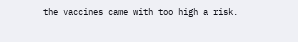the vaccines came with too high a risk.